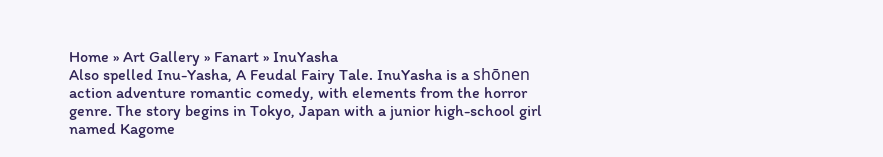Home » Art Gallery » Fanart » InuYasha
Also spelled Inu-Yasha, A Feudal Fairy Tale. InuYasha is a shōnen action adventure romantic comedy, with elements from the horror genre. The story begins in Tokyo, Japan with a junior high-school girl named Kagome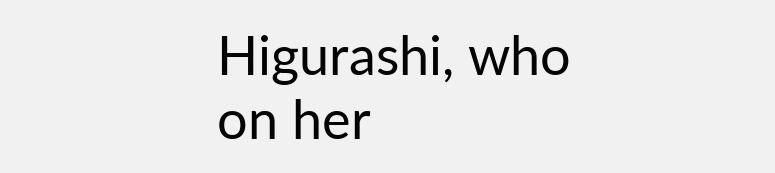Higurashi, who on her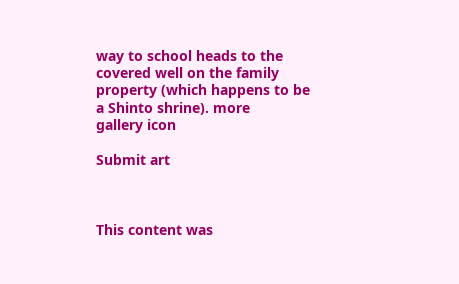way to school heads to the covered well on the family property (which happens to be a Shinto shrine). more
gallery icon

Submit art



This content was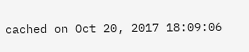cached on Oct 20, 2017 18:09:06